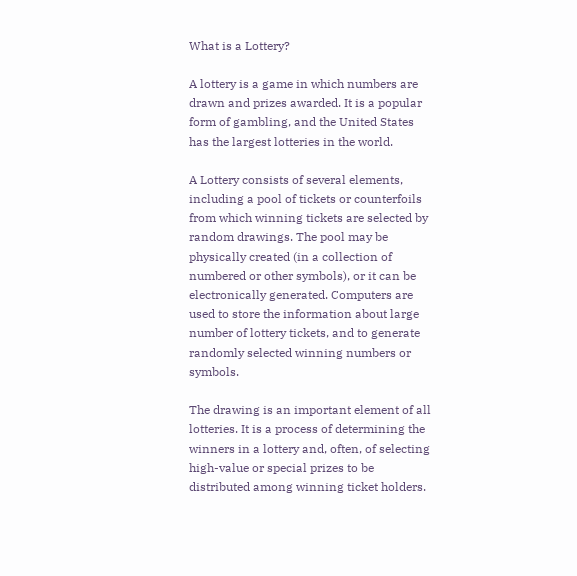What is a Lottery?

A lottery is a game in which numbers are drawn and prizes awarded. It is a popular form of gambling, and the United States has the largest lotteries in the world.

A Lottery consists of several elements, including a pool of tickets or counterfoils from which winning tickets are selected by random drawings. The pool may be physically created (in a collection of numbered or other symbols), or it can be electronically generated. Computers are used to store the information about large number of lottery tickets, and to generate randomly selected winning numbers or symbols.

The drawing is an important element of all lotteries. It is a process of determining the winners in a lottery and, often, of selecting high-value or special prizes to be distributed among winning ticket holders.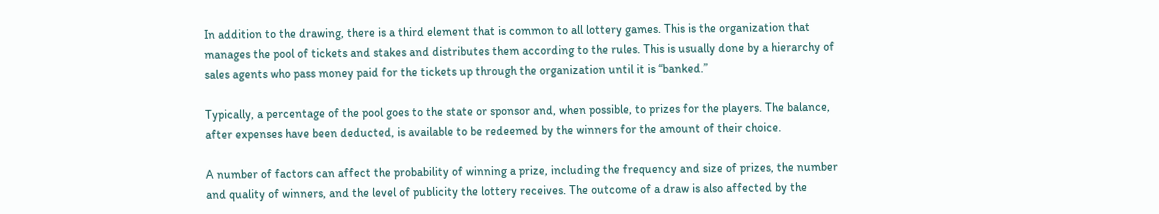In addition to the drawing, there is a third element that is common to all lottery games. This is the organization that manages the pool of tickets and stakes and distributes them according to the rules. This is usually done by a hierarchy of sales agents who pass money paid for the tickets up through the organization until it is “banked.”

Typically, a percentage of the pool goes to the state or sponsor and, when possible, to prizes for the players. The balance, after expenses have been deducted, is available to be redeemed by the winners for the amount of their choice.

A number of factors can affect the probability of winning a prize, including the frequency and size of prizes, the number and quality of winners, and the level of publicity the lottery receives. The outcome of a draw is also affected by the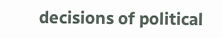decisions of political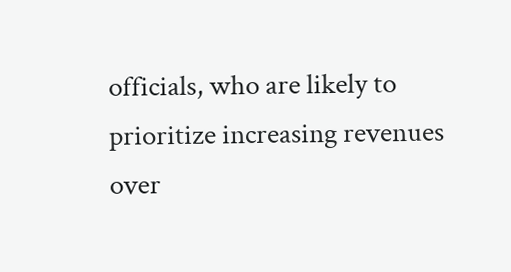officials, who are likely to prioritize increasing revenues over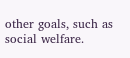other goals, such as social welfare.